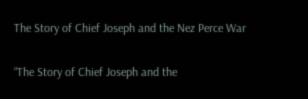The Story of Chief Joseph and the Nez Perce War

“The Story of Chief Joseph and the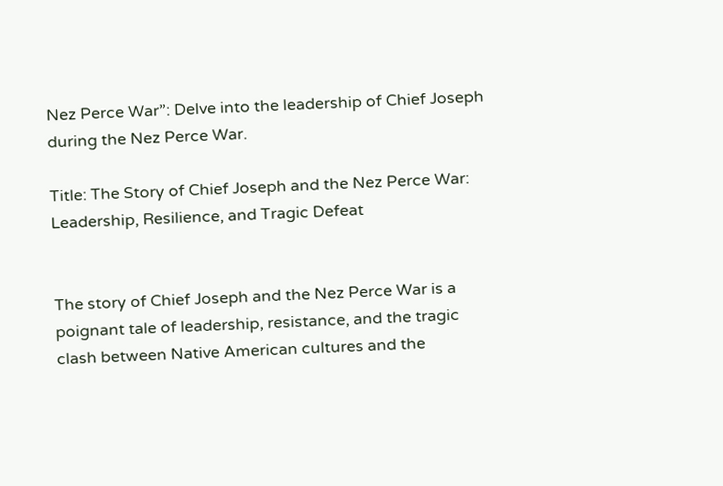Nez Perce War”: Delve into the leadership of Chief Joseph during the Nez Perce War.

Title: The Story of Chief Joseph and the Nez Perce War: Leadership, Resilience, and Tragic Defeat


The story of Chief Joseph and the Nez Perce War is a poignant tale of leadership, resistance, and the tragic clash between Native American cultures and the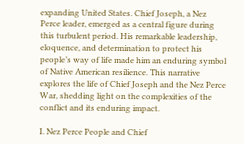expanding United States. Chief Joseph, a Nez Perce leader, emerged as a central figure during this turbulent period. His remarkable leadership, eloquence, and determination to protect his people’s way of life made him an enduring symbol of Native American resilience. This narrative explores the life of Chief Joseph and the Nez Perce War, shedding light on the complexities of the conflict and its enduring impact.

I. Nez Perce People and Chief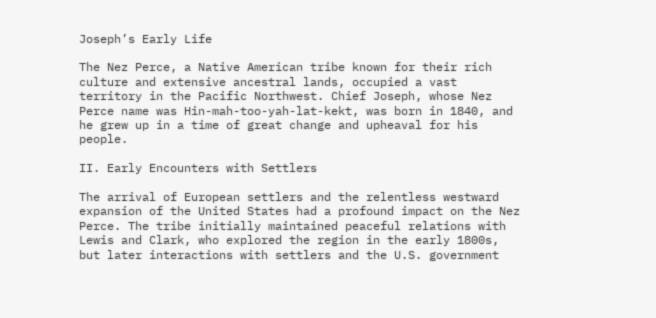Joseph’s Early Life

The Nez Perce, a Native American tribe known for their rich culture and extensive ancestral lands, occupied a vast territory in the Pacific Northwest. Chief Joseph, whose Nez Perce name was Hin-mah-too-yah-lat-kekt, was born in 1840, and he grew up in a time of great change and upheaval for his people.

II. Early Encounters with Settlers

The arrival of European settlers and the relentless westward expansion of the United States had a profound impact on the Nez Perce. The tribe initially maintained peaceful relations with Lewis and Clark, who explored the region in the early 1800s, but later interactions with settlers and the U.S. government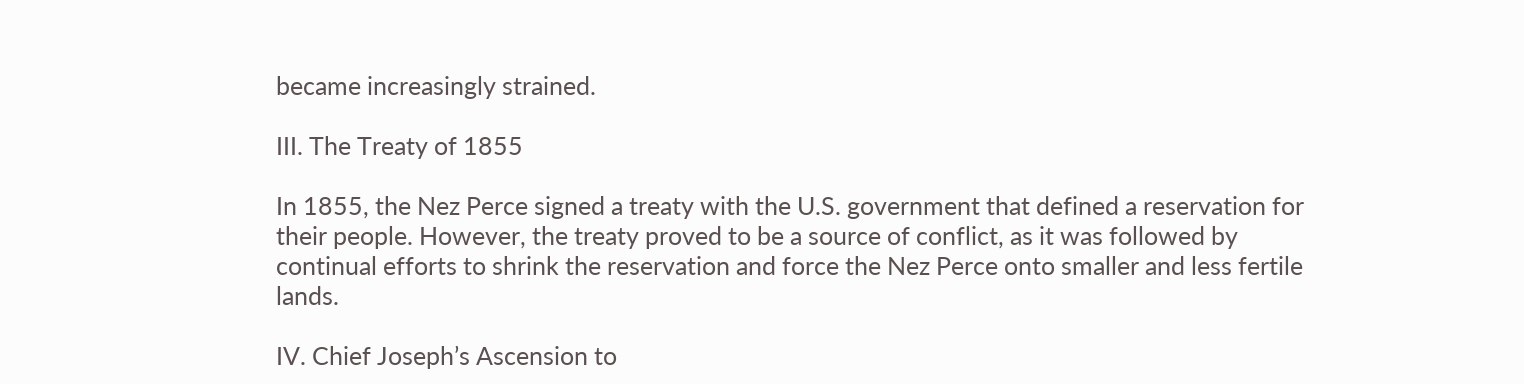became increasingly strained.

III. The Treaty of 1855

In 1855, the Nez Perce signed a treaty with the U.S. government that defined a reservation for their people. However, the treaty proved to be a source of conflict, as it was followed by continual efforts to shrink the reservation and force the Nez Perce onto smaller and less fertile lands.

IV. Chief Joseph’s Ascension to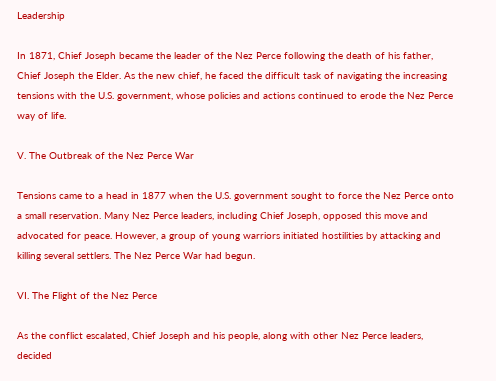Leadership

In 1871, Chief Joseph became the leader of the Nez Perce following the death of his father, Chief Joseph the Elder. As the new chief, he faced the difficult task of navigating the increasing tensions with the U.S. government, whose policies and actions continued to erode the Nez Perce way of life.

V. The Outbreak of the Nez Perce War

Tensions came to a head in 1877 when the U.S. government sought to force the Nez Perce onto a small reservation. Many Nez Perce leaders, including Chief Joseph, opposed this move and advocated for peace. However, a group of young warriors initiated hostilities by attacking and killing several settlers. The Nez Perce War had begun.

VI. The Flight of the Nez Perce

As the conflict escalated, Chief Joseph and his people, along with other Nez Perce leaders, decided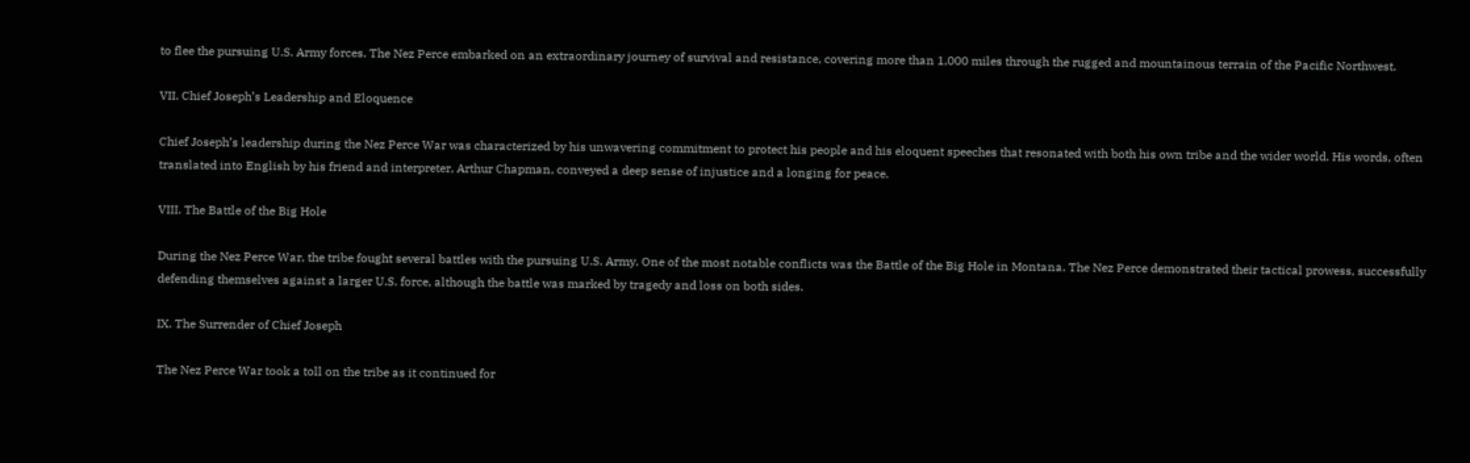to flee the pursuing U.S. Army forces. The Nez Perce embarked on an extraordinary journey of survival and resistance, covering more than 1,000 miles through the rugged and mountainous terrain of the Pacific Northwest.

VII. Chief Joseph’s Leadership and Eloquence

Chief Joseph’s leadership during the Nez Perce War was characterized by his unwavering commitment to protect his people and his eloquent speeches that resonated with both his own tribe and the wider world. His words, often translated into English by his friend and interpreter, Arthur Chapman, conveyed a deep sense of injustice and a longing for peace.

VIII. The Battle of the Big Hole

During the Nez Perce War, the tribe fought several battles with the pursuing U.S. Army. One of the most notable conflicts was the Battle of the Big Hole in Montana. The Nez Perce demonstrated their tactical prowess, successfully defending themselves against a larger U.S. force, although the battle was marked by tragedy and loss on both sides.

IX. The Surrender of Chief Joseph

The Nez Perce War took a toll on the tribe as it continued for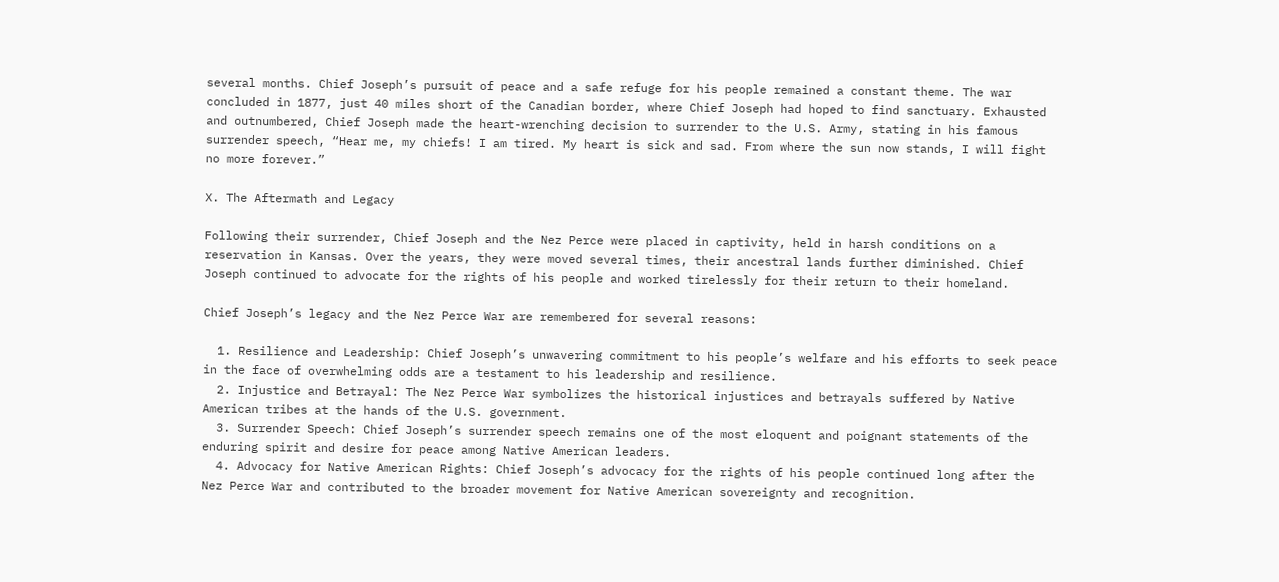several months. Chief Joseph’s pursuit of peace and a safe refuge for his people remained a constant theme. The war concluded in 1877, just 40 miles short of the Canadian border, where Chief Joseph had hoped to find sanctuary. Exhausted and outnumbered, Chief Joseph made the heart-wrenching decision to surrender to the U.S. Army, stating in his famous surrender speech, “Hear me, my chiefs! I am tired. My heart is sick and sad. From where the sun now stands, I will fight no more forever.”

X. The Aftermath and Legacy

Following their surrender, Chief Joseph and the Nez Perce were placed in captivity, held in harsh conditions on a reservation in Kansas. Over the years, they were moved several times, their ancestral lands further diminished. Chief Joseph continued to advocate for the rights of his people and worked tirelessly for their return to their homeland.

Chief Joseph’s legacy and the Nez Perce War are remembered for several reasons:

  1. Resilience and Leadership: Chief Joseph’s unwavering commitment to his people’s welfare and his efforts to seek peace in the face of overwhelming odds are a testament to his leadership and resilience.
  2. Injustice and Betrayal: The Nez Perce War symbolizes the historical injustices and betrayals suffered by Native American tribes at the hands of the U.S. government.
  3. Surrender Speech: Chief Joseph’s surrender speech remains one of the most eloquent and poignant statements of the enduring spirit and desire for peace among Native American leaders.
  4. Advocacy for Native American Rights: Chief Joseph’s advocacy for the rights of his people continued long after the Nez Perce War and contributed to the broader movement for Native American sovereignty and recognition.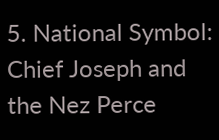5. National Symbol: Chief Joseph and the Nez Perce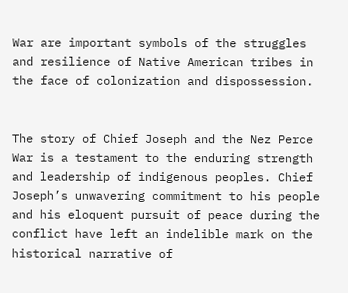War are important symbols of the struggles and resilience of Native American tribes in the face of colonization and dispossession.


The story of Chief Joseph and the Nez Perce War is a testament to the enduring strength and leadership of indigenous peoples. Chief Joseph’s unwavering commitment to his people and his eloquent pursuit of peace during the conflict have left an indelible mark on the historical narrative of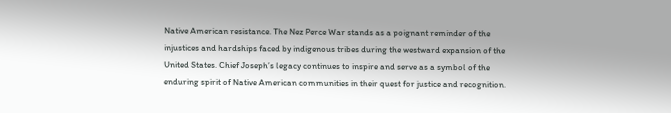Native American resistance. The Nez Perce War stands as a poignant reminder of the injustices and hardships faced by indigenous tribes during the westward expansion of the United States. Chief Joseph’s legacy continues to inspire and serve as a symbol of the enduring spirit of Native American communities in their quest for justice and recognition.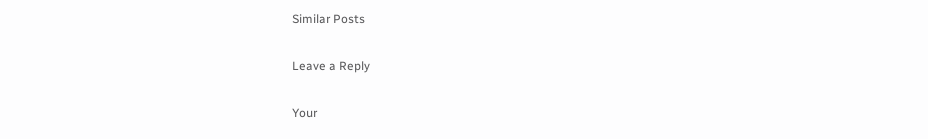Similar Posts

Leave a Reply

Your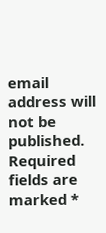email address will not be published. Required fields are marked *